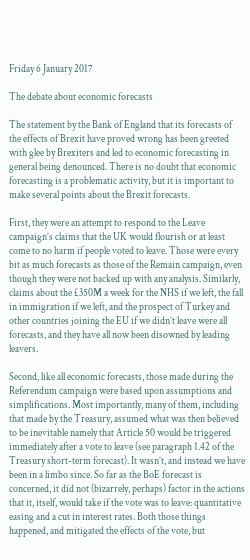Friday 6 January 2017

The debate about economic forecasts

The statement by the Bank of England that its forecasts of the effects of Brexit have proved wrong has been greeted with glee by Brexiters and led to economic forecasting in general being denounced. There is no doubt that economic forecasting is a problematic activity, but it is important to make several points about the Brexit forecasts.

First, they were an attempt to respond to the Leave campaign’s claims that the UK would flourish or at least come to no harm if people voted to leave. Those were every bit as much forecasts as those of the Remain campaign, even though they were not backed up with any analysis. Similarly, claims about the £350M a week for the NHS if we left, the fall in immigration if we left, and the prospect of Turkey and other countries joining the EU if we didn’t leave were all forecasts, and they have all now been disowned by leading leavers.

Second, like all economic forecasts, those made during the Referendum campaign were based upon assumptions and simplifications. Most importantly, many of them, including that made by the Treasury, assumed what was then believed to be inevitable namely that Article 50 would be triggered immediately after a vote to leave (see paragraph 1.42 of the Treasury short-term forecast). It wasn’t, and instead we have been in a limbo since. So far as the BoE forecast is concerned, it did not (bizarrely, perhaps) factor in the actions that it, itself, would take if the vote was to leave: quantitative easing and a cut in interest rates. Both those things happened, and mitigated the effects of the vote, but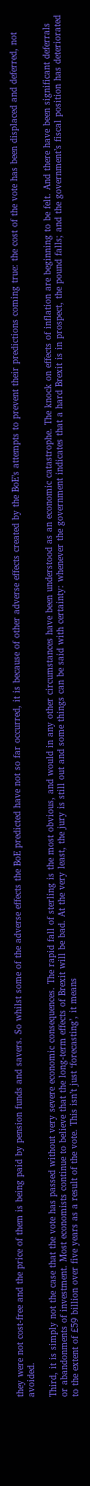they were not cost-free and the price of them is being paid by pension funds and savers. So whilst some of the adverse effects the BoE predicted have not so far occurred, it is because of other adverse effects created by the BoE’s attempts to prevent their predictions coming true: the cost of the vote has been displaced and deferred, not avoided.

Third, it is simply not the case that the vote has passed without very severe economic consequences. The rapid fall of sterling is the most obvious, and would in any other circumstances have been understood as an economic catastrophe. The knock on effects of inflation are beginning to be felt. And there have been significant deferrals or abandonments of investment. Most economists continue to believe that the long-term effects of Brexit will be bad. At the very least, the jury is still out and some things can be said with certainty: whenever the government indicates that a hard Brexit is in prospect, the pound falls; and the government’s fiscal position has deteriorated to the extent of £59 billion over five years as a result of the vote. This isn’t just ‘forecasting’, it means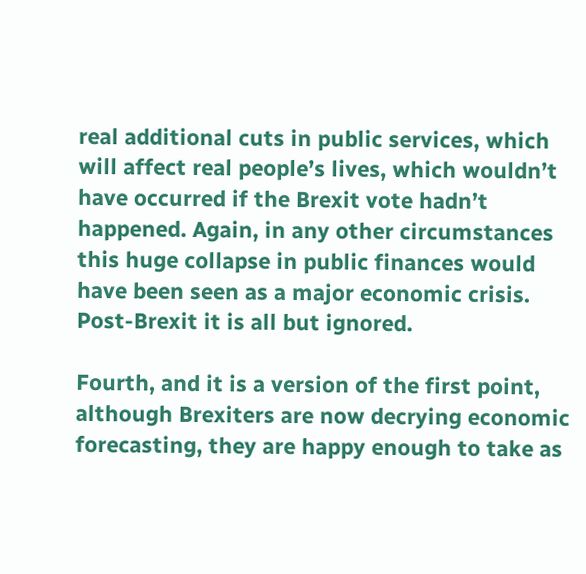real additional cuts in public services, which will affect real people’s lives, which wouldn’t have occurred if the Brexit vote hadn’t happened. Again, in any other circumstances this huge collapse in public finances would have been seen as a major economic crisis. Post-Brexit it is all but ignored.

Fourth, and it is a version of the first point, although Brexiters are now decrying economic forecasting, they are happy enough to take as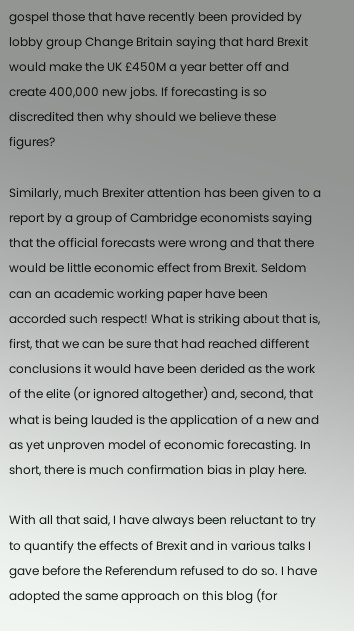gospel those that have recently been provided by lobby group Change Britain saying that hard Brexit would make the UK £450M a year better off and create 400,000 new jobs. If forecasting is so discredited then why should we believe these figures?

Similarly, much Brexiter attention has been given to a report by a group of Cambridge economists saying that the official forecasts were wrong and that there would be little economic effect from Brexit. Seldom can an academic working paper have been accorded such respect! What is striking about that is, first, that we can be sure that had reached different conclusions it would have been derided as the work of the elite (or ignored altogether) and, second, that what is being lauded is the application of a new and as yet unproven model of economic forecasting. In short, there is much confirmation bias in play here.

With all that said, I have always been reluctant to try to quantify the effects of Brexit and in various talks I gave before the Referendum refused to do so. I have adopted the same approach on this blog (for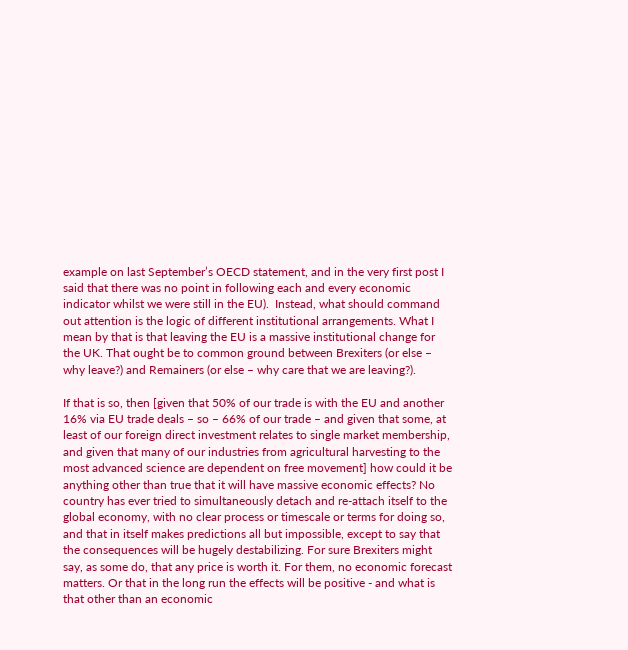example on last September’s OECD statement, and in the very first post I said that there was no point in following each and every economic indicator whilst we were still in the EU).  Instead, what should command out attention is the logic of different institutional arrangements. What I mean by that is that leaving the EU is a massive institutional change for the UK. That ought be to common ground between Brexiters (or else – why leave?) and Remainers (or else – why care that we are leaving?).

If that is so, then [given that 50% of our trade is with the EU and another 16% via EU trade deals – so – 66% of our trade – and given that some, at least of our foreign direct investment relates to single market membership, and given that many of our industries from agricultural harvesting to the most advanced science are dependent on free movement] how could it be anything other than true that it will have massive economic effects? No country has ever tried to simultaneously detach and re-attach itself to the global economy, with no clear process or timescale or terms for doing so, and that in itself makes predictions all but impossible, except to say that the consequences will be hugely destabilizing. For sure Brexiters might say, as some do, that any price is worth it. For them, no economic forecast matters. Or that in the long run the effects will be positive - and what is that other than an economic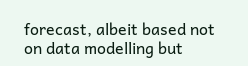forecast, albeit based not on data modelling but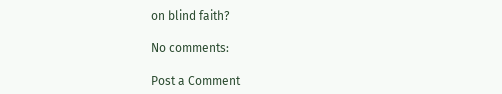on blind faith?

No comments:

Post a Comment